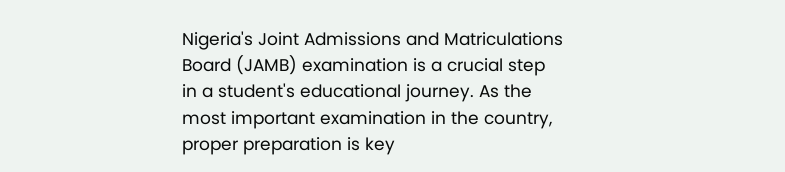Nigeria's Joint Admissions and Matriculations Board (JAMB) examination is a crucial step in a student's educational journey. As the most important examination in the country, proper preparation is key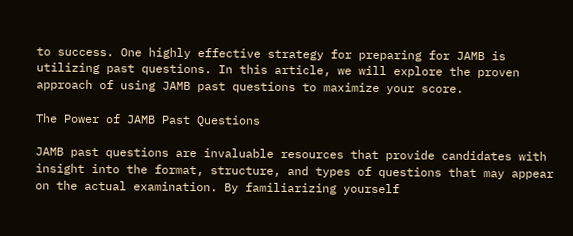to success. One highly effective strategy for preparing for JAMB is utilizing past questions. In this article, we will explore the proven approach of using JAMB past questions to maximize your score.

The Power of JAMB Past Questions

JAMB past questions are invaluable resources that provide candidates with insight into the format, structure, and types of questions that may appear on the actual examination. By familiarizing yourself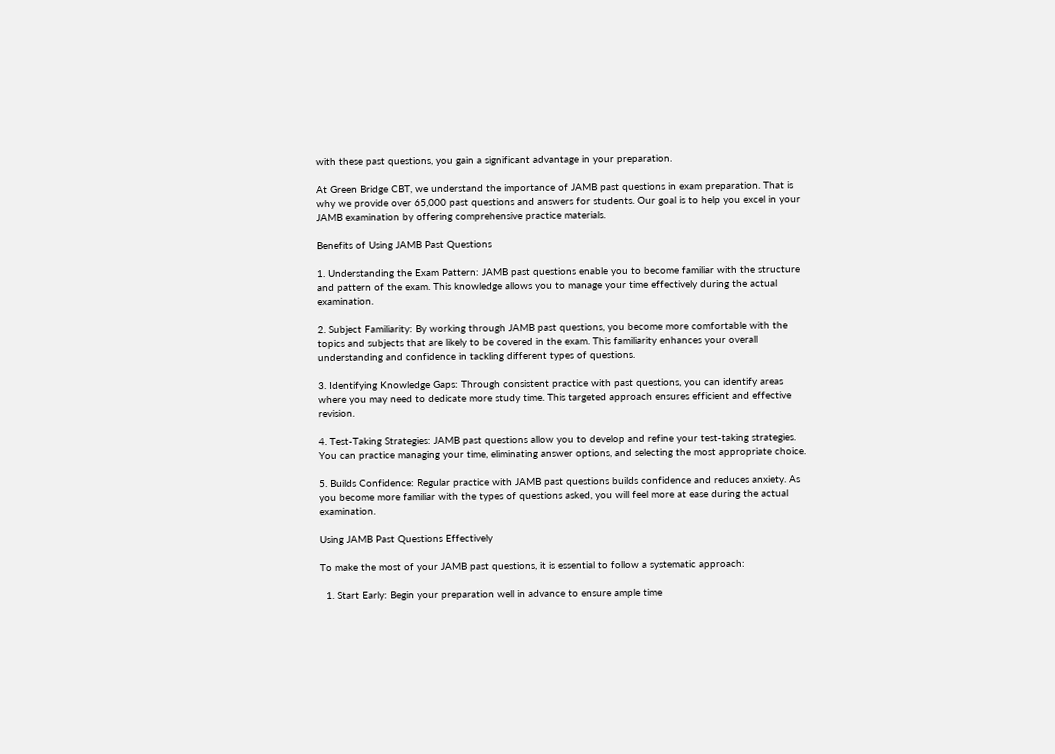with these past questions, you gain a significant advantage in your preparation.

At Green Bridge CBT, we understand the importance of JAMB past questions in exam preparation. That is why we provide over 65,000 past questions and answers for students. Our goal is to help you excel in your JAMB examination by offering comprehensive practice materials.

Benefits of Using JAMB Past Questions

1. Understanding the Exam Pattern: JAMB past questions enable you to become familiar with the structure and pattern of the exam. This knowledge allows you to manage your time effectively during the actual examination.

2. Subject Familiarity: By working through JAMB past questions, you become more comfortable with the topics and subjects that are likely to be covered in the exam. This familiarity enhances your overall understanding and confidence in tackling different types of questions.

3. Identifying Knowledge Gaps: Through consistent practice with past questions, you can identify areas where you may need to dedicate more study time. This targeted approach ensures efficient and effective revision.

4. Test-Taking Strategies: JAMB past questions allow you to develop and refine your test-taking strategies. You can practice managing your time, eliminating answer options, and selecting the most appropriate choice.

5. Builds Confidence: Regular practice with JAMB past questions builds confidence and reduces anxiety. As you become more familiar with the types of questions asked, you will feel more at ease during the actual examination.

Using JAMB Past Questions Effectively

To make the most of your JAMB past questions, it is essential to follow a systematic approach:

  1. Start Early: Begin your preparation well in advance to ensure ample time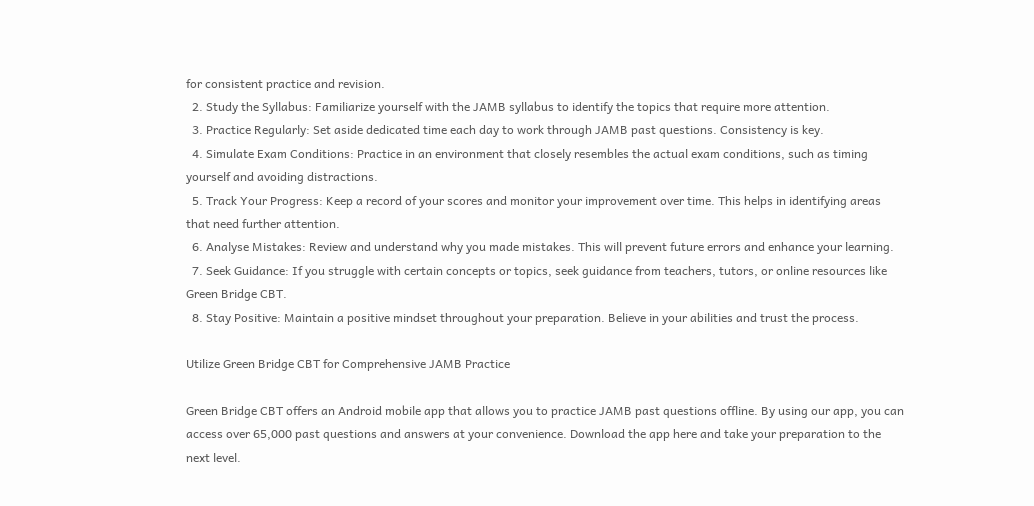for consistent practice and revision.
  2. Study the Syllabus: Familiarize yourself with the JAMB syllabus to identify the topics that require more attention.
  3. Practice Regularly: Set aside dedicated time each day to work through JAMB past questions. Consistency is key.
  4. Simulate Exam Conditions: Practice in an environment that closely resembles the actual exam conditions, such as timing yourself and avoiding distractions.
  5. Track Your Progress: Keep a record of your scores and monitor your improvement over time. This helps in identifying areas that need further attention.
  6. Analyse Mistakes: Review and understand why you made mistakes. This will prevent future errors and enhance your learning.
  7. Seek Guidance: If you struggle with certain concepts or topics, seek guidance from teachers, tutors, or online resources like Green Bridge CBT.
  8. Stay Positive: Maintain a positive mindset throughout your preparation. Believe in your abilities and trust the process.

Utilize Green Bridge CBT for Comprehensive JAMB Practice

Green Bridge CBT offers an Android mobile app that allows you to practice JAMB past questions offline. By using our app, you can access over 65,000 past questions and answers at your convenience. Download the app here and take your preparation to the next level.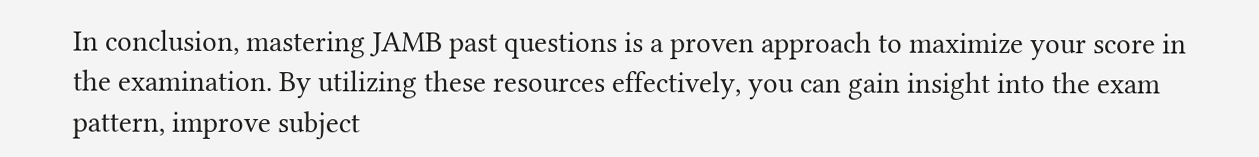In conclusion, mastering JAMB past questions is a proven approach to maximize your score in the examination. By utilizing these resources effectively, you can gain insight into the exam pattern, improve subject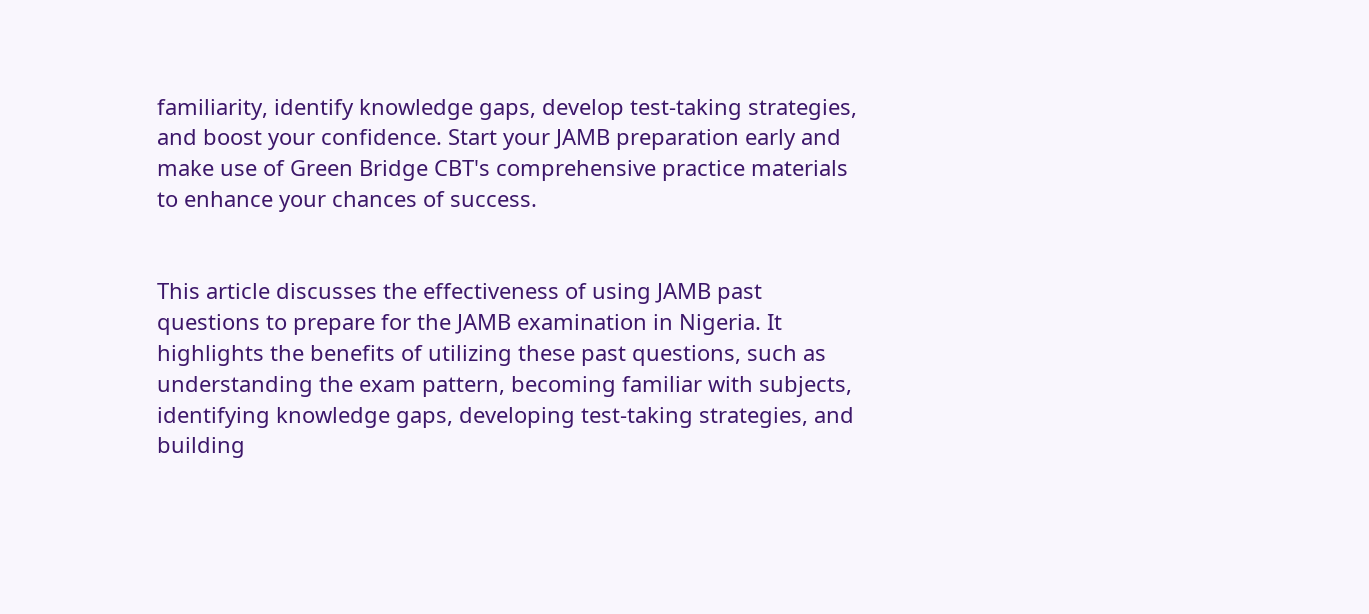familiarity, identify knowledge gaps, develop test-taking strategies, and boost your confidence. Start your JAMB preparation early and make use of Green Bridge CBT's comprehensive practice materials to enhance your chances of success.


This article discusses the effectiveness of using JAMB past questions to prepare for the JAMB examination in Nigeria. It highlights the benefits of utilizing these past questions, such as understanding the exam pattern, becoming familiar with subjects, identifying knowledge gaps, developing test-taking strategies, and building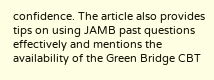confidence. The article also provides tips on using JAMB past questions effectively and mentions the availability of the Green Bridge CBT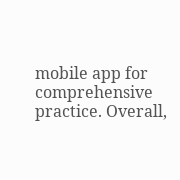mobile app for comprehensive practice. Overall,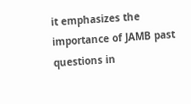it emphasizes the importance of JAMB past questions in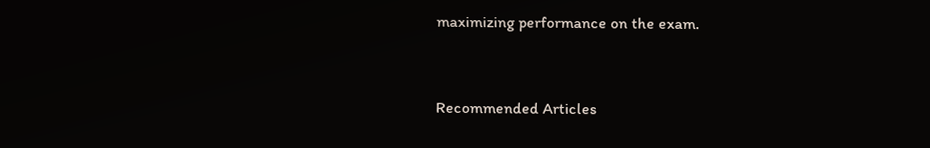maximizing performance on the exam.


Recommended Articles